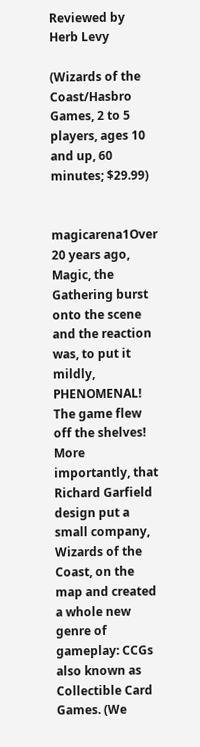Reviewed by Herb Levy

(Wizards of the Coast/Hasbro Games, 2 to 5 players, ages 10 and up, 60 minutes; $29.99)


magicarena1Over 20 years ago, Magic, the Gathering burst onto the scene and the reaction was, to put it mildly, PHENOMENAL! The game flew off the shelves! More importantly, that Richard Garfield design put a small company, Wizards of the Coast, on the map and created a whole new genre of gameplay: CCGs also known as Collectible Card Games. (We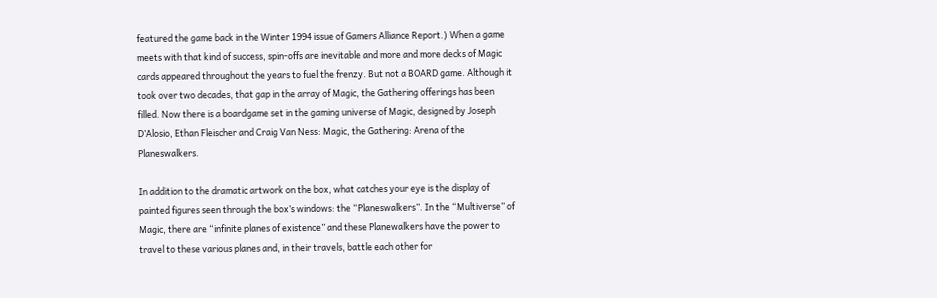featured the game back in the Winter 1994 issue of Gamers Alliance Report.) When a game meets with that kind of success, spin-offs are inevitable and more and more decks of Magic cards appeared throughout the years to fuel the frenzy. But not a BOARD game. Although it took over two decades, that gap in the array of Magic, the Gathering offerings has been filled. Now there is a boardgame set in the gaming universe of Magic, designed by Joseph D’Alosio, Ethan Fleischer and Craig Van Ness: Magic, the Gathering: Arena of the Planeswalkers.

In addition to the dramatic artwork on the box, what catches your eye is the display of painted figures seen through the box’s windows: the “Planeswalkers”. In the “Multiverse” of Magic, there are “infinite planes of existence” and these Planewalkers have the power to travel to these various planes and, in their travels, battle each other for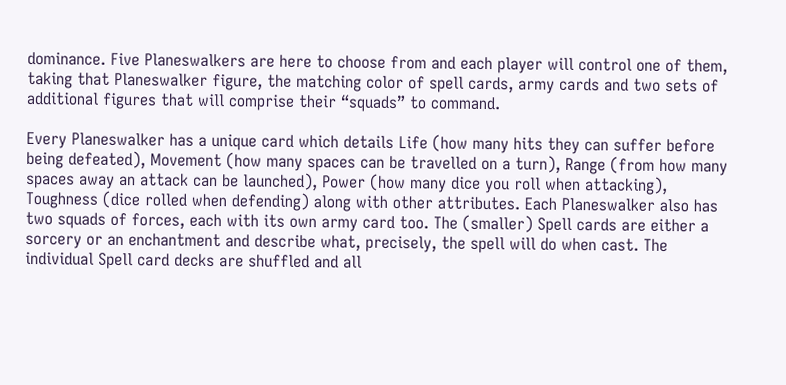dominance. Five Planeswalkers are here to choose from and each player will control one of them, taking that Planeswalker figure, the matching color of spell cards, army cards and two sets of additional figures that will comprise their “squads” to command.

Every Planeswalker has a unique card which details Life (how many hits they can suffer before being defeated), Movement (how many spaces can be travelled on a turn), Range (from how many spaces away an attack can be launched), Power (how many dice you roll when attacking), Toughness (dice rolled when defending) along with other attributes. Each Planeswalker also has two squads of forces, each with its own army card too. The (smaller) Spell cards are either a sorcery or an enchantment and describe what, precisely, the spell will do when cast. The individual Spell card decks are shuffled and all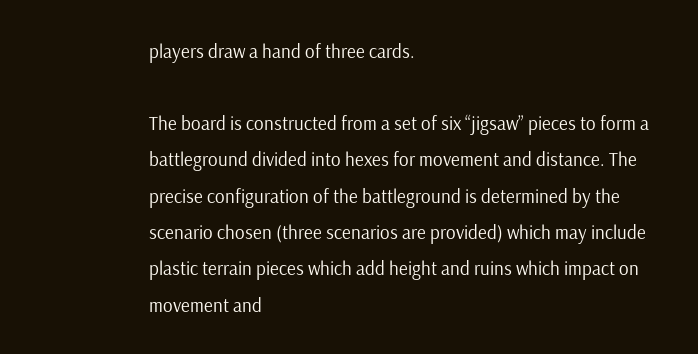players draw a hand of three cards.

The board is constructed from a set of six “jigsaw” pieces to form a battleground divided into hexes for movement and distance. The precise configuration of the battleground is determined by the scenario chosen (three scenarios are provided) which may include plastic terrain pieces which add height and ruins which impact on movement and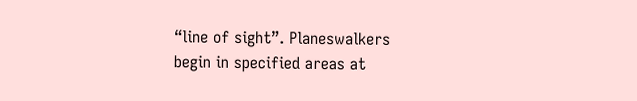“line of sight”. Planeswalkers begin in specified areas at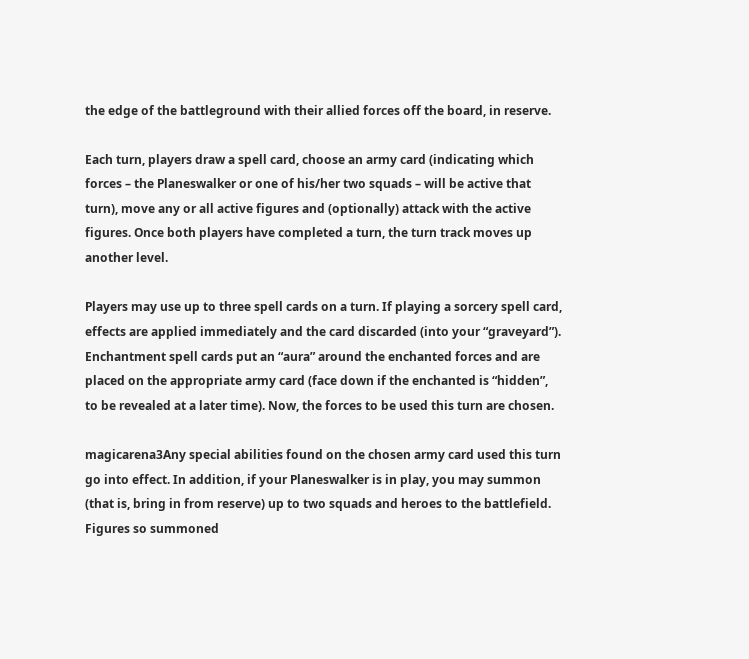the edge of the battleground with their allied forces off the board, in reserve.

Each turn, players draw a spell card, choose an army card (indicating which forces – the Planeswalker or one of his/her two squads – will be active that turn), move any or all active figures and (optionally) attack with the active figures. Once both players have completed a turn, the turn track moves up another level.

Players may use up to three spell cards on a turn. If playing a sorcery spell card, effects are applied immediately and the card discarded (into your “graveyard”). Enchantment spell cards put an “aura” around the enchanted forces and are placed on the appropriate army card (face down if the enchanted is “hidden”, to be revealed at a later time). Now, the forces to be used this turn are chosen.

magicarena3Any special abilities found on the chosen army card used this turn go into effect. In addition, if your Planeswalker is in play, you may summon (that is, bring in from reserve) up to two squads and heroes to the battlefield. Figures so summoned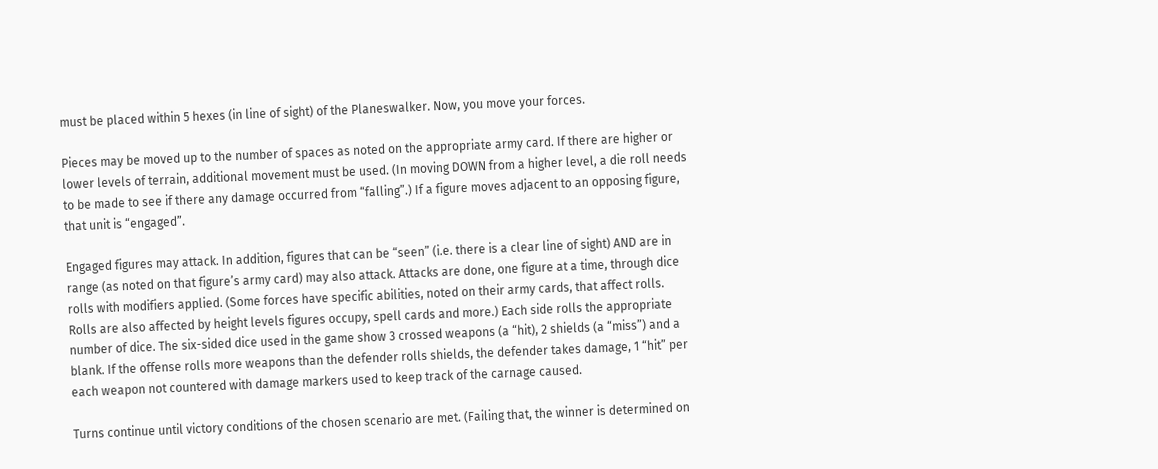must be placed within 5 hexes (in line of sight) of the Planeswalker. Now, you move your forces.

Pieces may be moved up to the number of spaces as noted on the appropriate army card. If there are higher or lower levels of terrain, additional movement must be used. (In moving DOWN from a higher level, a die roll needs to be made to see if there any damage occurred from “falling”.) If a figure moves adjacent to an opposing figure, that unit is “engaged”.

Engaged figures may attack. In addition, figures that can be “seen” (i.e. there is a clear line of sight) AND are in range (as noted on that figure’s army card) may also attack. Attacks are done, one figure at a time, through dice rolls with modifiers applied. (Some forces have specific abilities, noted on their army cards, that affect rolls. Rolls are also affected by height levels figures occupy, spell cards and more.) Each side rolls the appropriate number of dice. The six-sided dice used in the game show 3 crossed weapons (a “hit), 2 shields (a “miss”) and a blank. If the offense rolls more weapons than the defender rolls shields, the defender takes damage, 1 “hit” per each weapon not countered with damage markers used to keep track of the carnage caused.

Turns continue until victory conditions of the chosen scenario are met. (Failing that, the winner is determined on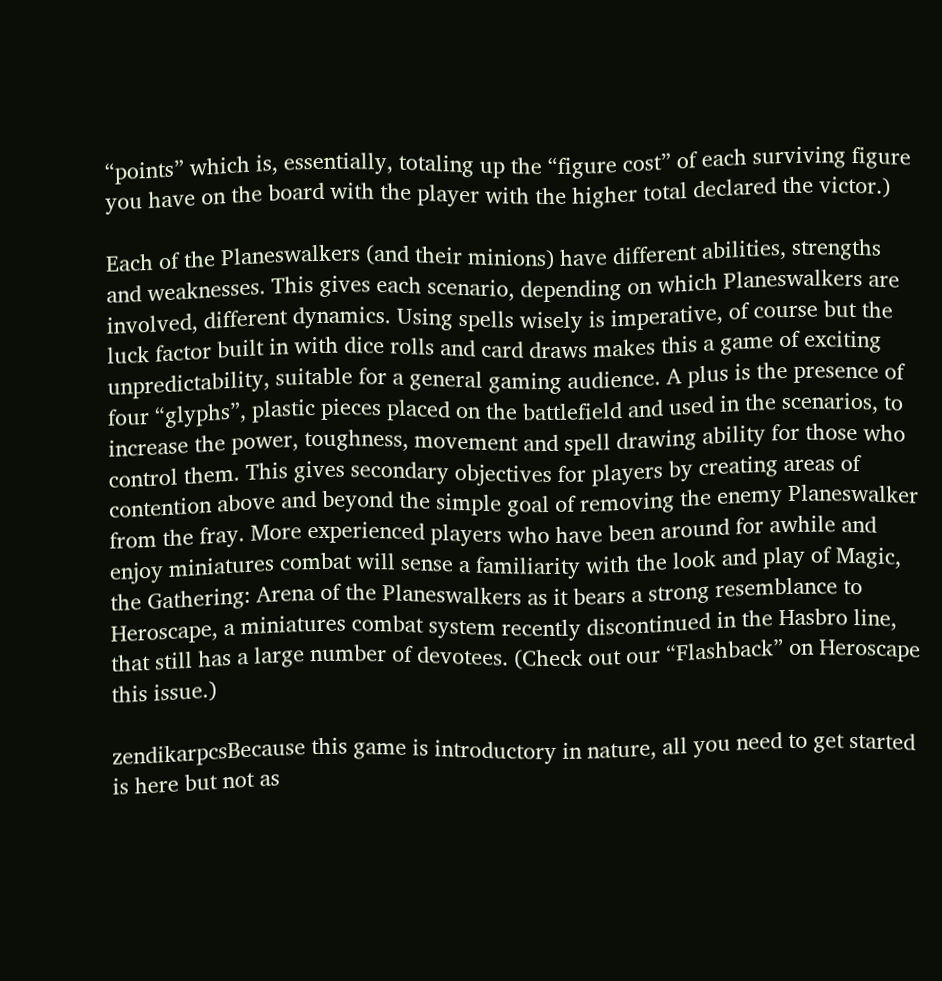“points” which is, essentially, totaling up the “figure cost” of each surviving figure you have on the board with the player with the higher total declared the victor.)

Each of the Planeswalkers (and their minions) have different abilities, strengths and weaknesses. This gives each scenario, depending on which Planeswalkers are involved, different dynamics. Using spells wisely is imperative, of course but the luck factor built in with dice rolls and card draws makes this a game of exciting unpredictability, suitable for a general gaming audience. A plus is the presence of four “glyphs”, plastic pieces placed on the battlefield and used in the scenarios, to increase the power, toughness, movement and spell drawing ability for those who control them. This gives secondary objectives for players by creating areas of contention above and beyond the simple goal of removing the enemy Planeswalker from the fray. More experienced players who have been around for awhile and enjoy miniatures combat will sense a familiarity with the look and play of Magic, the Gathering: Arena of the Planeswalkers as it bears a strong resemblance to Heroscape, a miniatures combat system recently discontinued in the Hasbro line, that still has a large number of devotees. (Check out our “Flashback” on Heroscape this issue.)

zendikarpcsBecause this game is introductory in nature, all you need to get started is here but not as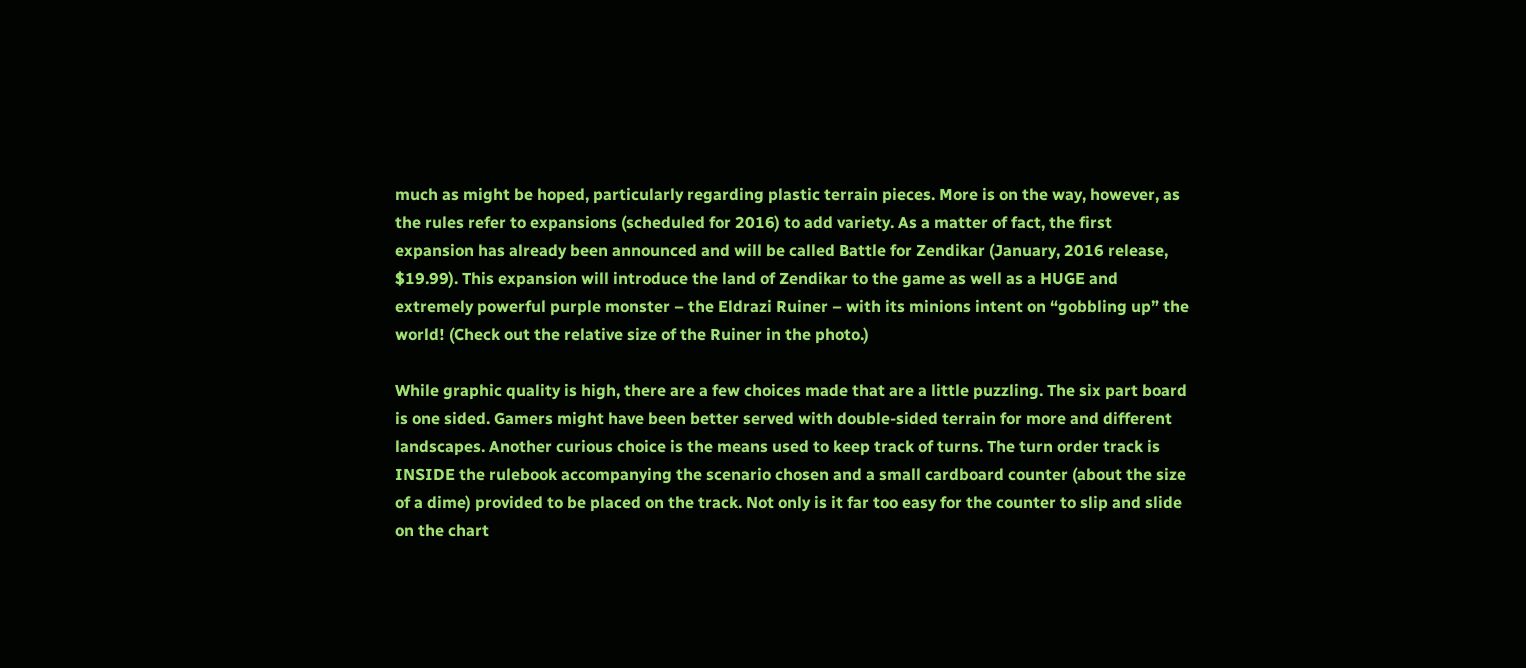much as might be hoped, particularly regarding plastic terrain pieces. More is on the way, however, as the rules refer to expansions (scheduled for 2016) to add variety. As a matter of fact, the first expansion has already been announced and will be called Battle for Zendikar (January, 2016 release, $19.99). This expansion will introduce the land of Zendikar to the game as well as a HUGE and extremely powerful purple monster – the Eldrazi Ruiner – with its minions intent on “gobbling up” the world! (Check out the relative size of the Ruiner in the photo.)

While graphic quality is high, there are a few choices made that are a little puzzling. The six part board is one sided. Gamers might have been better served with double-sided terrain for more and different landscapes. Another curious choice is the means used to keep track of turns. The turn order track is INSIDE the rulebook accompanying the scenario chosen and a small cardboard counter (about the size of a dime) provided to be placed on the track. Not only is it far too easy for the counter to slip and slide on the chart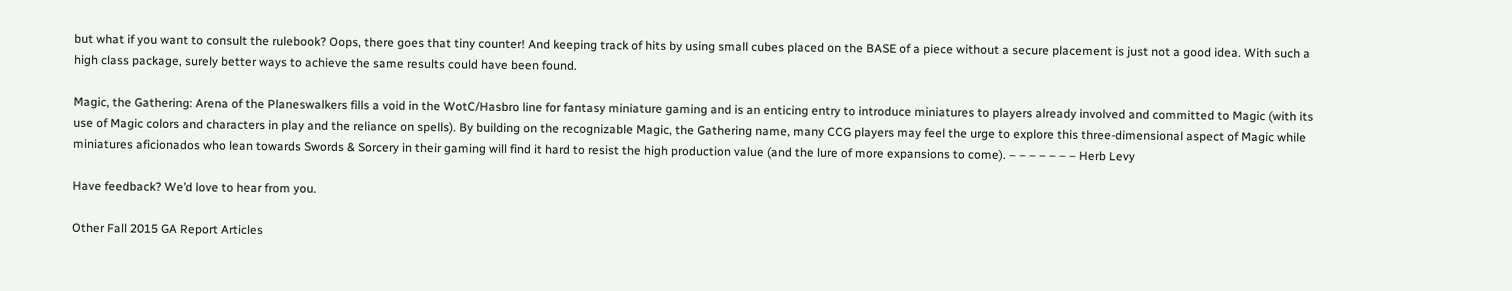but what if you want to consult the rulebook? Oops, there goes that tiny counter! And keeping track of hits by using small cubes placed on the BASE of a piece without a secure placement is just not a good idea. With such a high class package, surely better ways to achieve the same results could have been found.

Magic, the Gathering: Arena of the Planeswalkers fills a void in the WotC/Hasbro line for fantasy miniature gaming and is an enticing entry to introduce miniatures to players already involved and committed to Magic (with its use of Magic colors and characters in play and the reliance on spells). By building on the recognizable Magic, the Gathering name, many CCG players may feel the urge to explore this three-dimensional aspect of Magic while miniatures aficionados who lean towards Swords & Sorcery in their gaming will find it hard to resist the high production value (and the lure of more expansions to come). – – – – – – – Herb Levy

Have feedback? We’d love to hear from you.

Other Fall 2015 GA Report Articles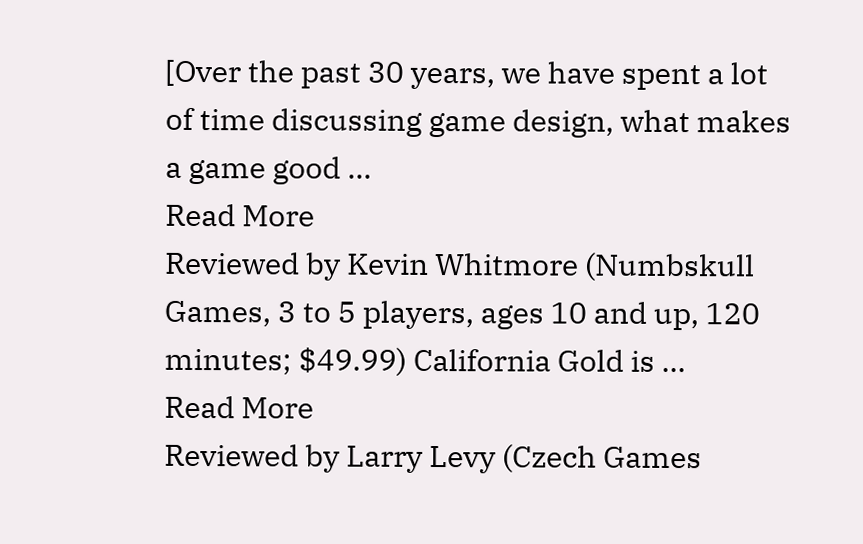[Over the past 30 years, we have spent a lot of time discussing game design, what makes a game good ...
Read More
Reviewed by Kevin Whitmore (Numbskull Games, 3 to 5 players, ages 10 and up, 120 minutes; $49.99) California Gold is ...
Read More
Reviewed by Larry Levy (Czech Games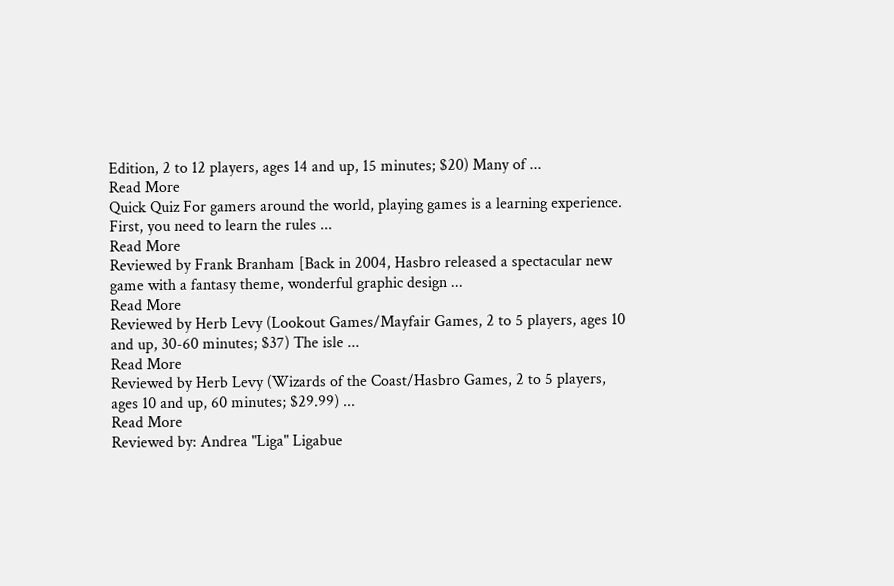Edition, 2 to 12 players, ages 14 and up, 15 minutes; $20) Many of ...
Read More
Quick Quiz For gamers around the world, playing games is a learning experience. First, you need to learn the rules ...
Read More
Reviewed by Frank Branham [Back in 2004, Hasbro released a spectacular new game with a fantasy theme, wonderful graphic design ...
Read More
Reviewed by Herb Levy (Lookout Games/Mayfair Games, 2 to 5 players, ages 10 and up, 30-60 minutes; $37) The isle ...
Read More
Reviewed by Herb Levy (Wizards of the Coast/Hasbro Games, 2 to 5 players, ages 10 and up, 60 minutes; $29.99) ...
Read More
Reviewed by: Andrea "Liga" Ligabue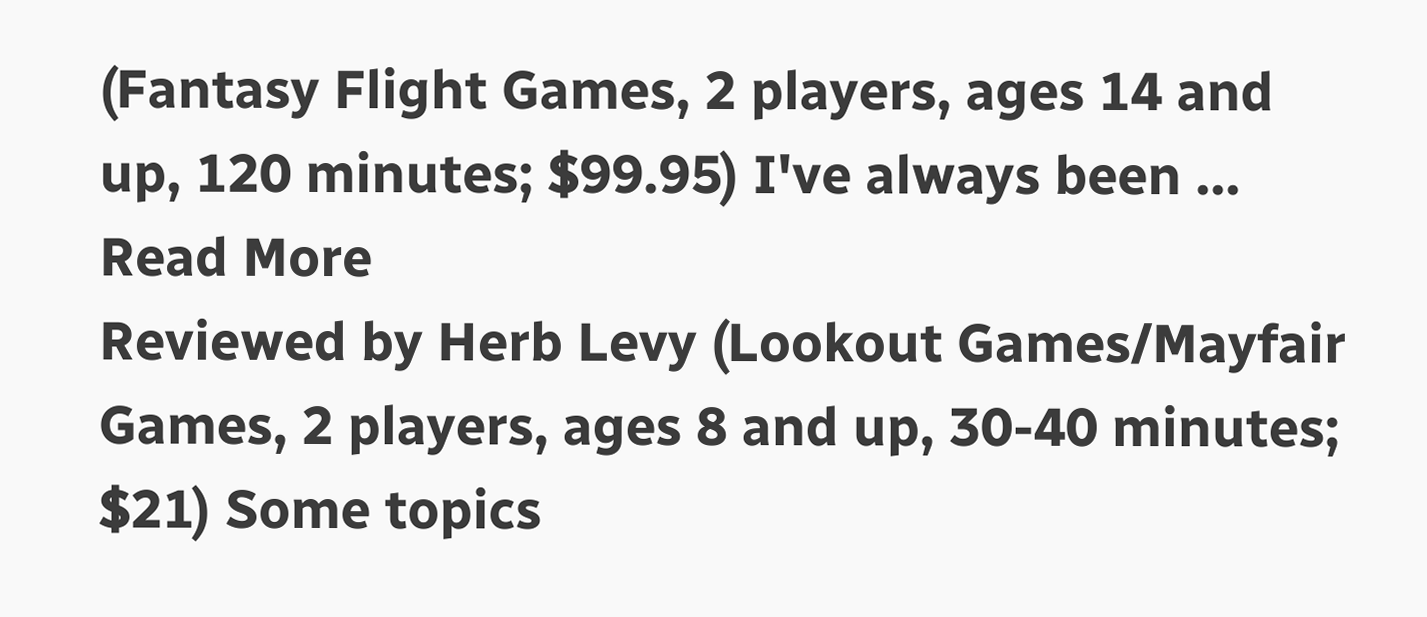(Fantasy Flight Games, 2 players, ages 14 and up, 120 minutes; $99.95) I've always been ...
Read More
Reviewed by Herb Levy (Lookout Games/Mayfair Games, 2 players, ages 8 and up, 30-40 minutes; $21) Some topics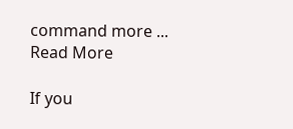command more ...
Read More

If you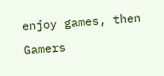enjoy games, then Gamers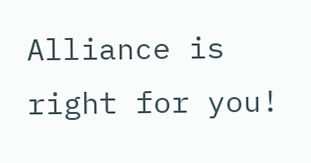Alliance is right for you!